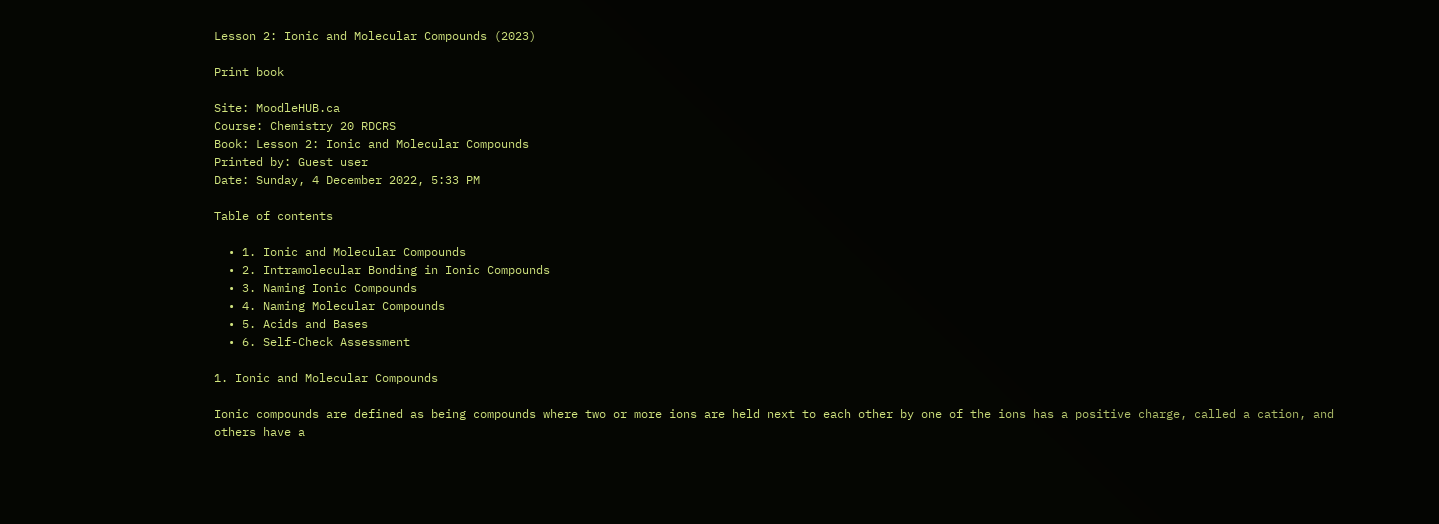Lesson 2: Ionic and Molecular Compounds (2023)

Print book

Site: MoodleHUB.ca
Course: Chemistry 20 RDCRS
Book: Lesson 2: Ionic and Molecular Compounds
Printed by: Guest user
Date: Sunday, 4 December 2022, 5:33 PM

Table of contents

  • 1. Ionic and Molecular Compounds
  • 2. Intramolecular Bonding in Ionic Compounds
  • 3. Naming Ionic Compounds
  • 4. Naming Molecular Compounds
  • 5. Acids and Bases
  • 6. Self-Check Assessment

1. Ionic and Molecular Compounds

Ionic compounds are defined as being compounds where two or more ions are held next to each other by one of the ions has a positive charge, called a cation, and others have a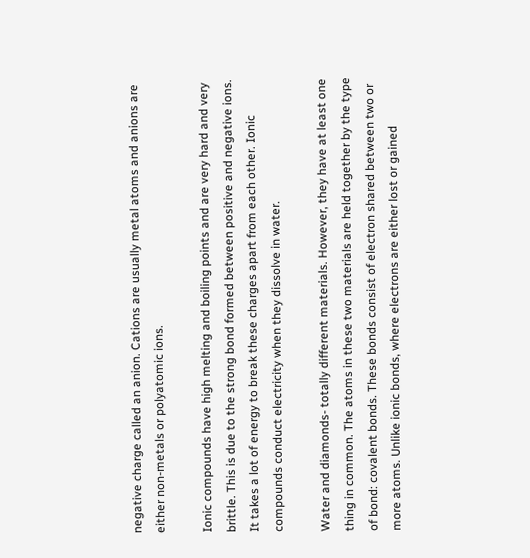negative charge called an anion. Cations are usually metal atoms and anions are either non-metals or polyatomic ions.

Ionic compounds have high melting and boiling points and are very hard and very brittle. This is due to the strong bond formed between positive and negative ions. It takes a lot of energy to break these charges apart from each other. Ionic compounds conduct electricity when they dissolve in water.

Water and diamonds- totally different materials. However, they have at least one thing in common. The atoms in these two materials are held together by the type of bond: covalent bonds. These bonds consist of electron shared between two or more atoms. Unlike ionic bonds, where electrons are either lost or gained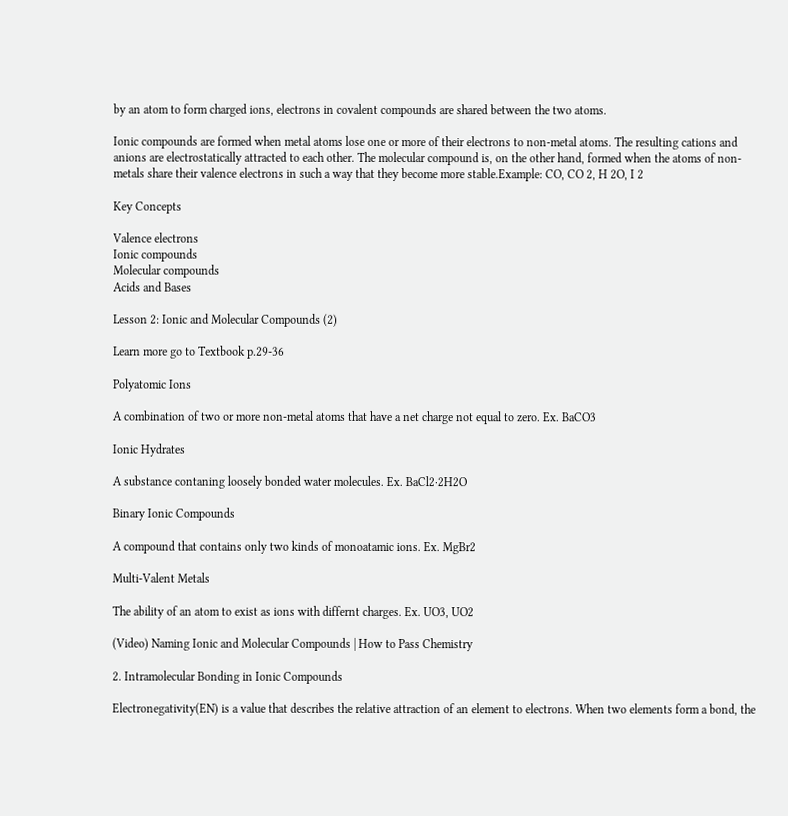by an atom to form charged ions, electrons in covalent compounds are shared between the two atoms.

Ionic compounds are formed when metal atoms lose one or more of their electrons to non-metal atoms. The resulting cations and anions are electrostatically attracted to each other. The molecular compound is, on the other hand, formed when the atoms of non-metals share their valence electrons in such a way that they become more stable.Example: CO, CO 2, H 2O, I 2

Key Concepts

Valence electrons
Ionic compounds
Molecular compounds
Acids and Bases

Lesson 2: Ionic and Molecular Compounds (2)

Learn more go to Textbook p.29-36

Polyatomic Ions

A combination of two or more non-metal atoms that have a net charge not equal to zero. Ex. BaCO3

Ionic Hydrates

A substance contaning loosely bonded water molecules. Ex. BaCl2·2H2O

Binary Ionic Compounds

A compound that contains only two kinds of monoatamic ions. Ex. MgBr2

Multi-Valent Metals

The ability of an atom to exist as ions with differnt charges. Ex. UO3, UO2

(Video) Naming Ionic and Molecular Compounds | How to Pass Chemistry

2. Intramolecular Bonding in Ionic Compounds

Electronegativity(EN) is a value that describes the relative attraction of an element to electrons. When two elements form a bond, the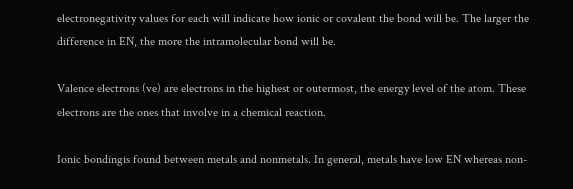electronegativity values for each will indicate how ionic or covalent the bond will be. The larger the difference in EN, the more the intramolecular bond will be.

Valence electrons (ve) are electrons in the highest or outermost, the energy level of the atom. These electrons are the ones that involve in a chemical reaction.

Ionic bondingis found between metals and nonmetals. In general, metals have low EN whereas non-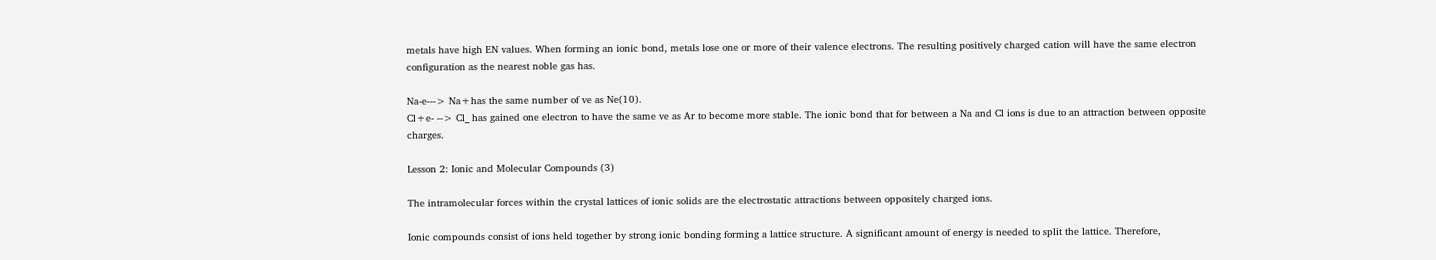metals have high EN values. When forming an ionic bond, metals lose one or more of their valence electrons. The resulting positively charged cation will have the same electron configuration as the nearest noble gas has.

Na-e---> Na+has the same number of ve as Ne(10).
Cl+e- --> Cl_ has gained one electron to have the same ve as Ar to become more stable. The ionic bond that for between a Na and Cl ions is due to an attraction between opposite charges.

Lesson 2: Ionic and Molecular Compounds (3)

The intramolecular forces within the crystal lattices of ionic solids are the electrostatic attractions between oppositely charged ions.

Ionic compounds consist of ions held together by strong ionic bonding forming a lattice structure. A significant amount of energy is needed to split the lattice. Therefore,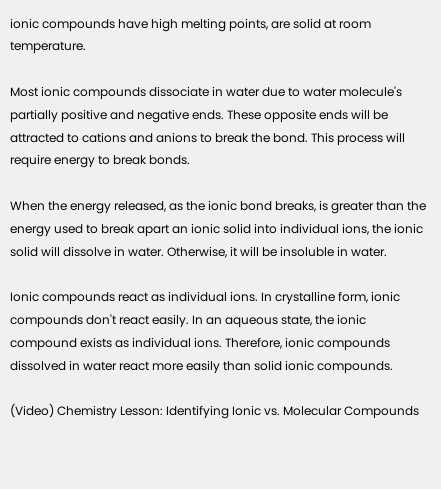ionic compounds have high melting points, are solid at room temperature.

Most ionic compounds dissociate in water due to water molecule's partially positive and negative ends. These opposite ends will be attracted to cations and anions to break the bond. This process will require energy to break bonds.

When the energy released, as the ionic bond breaks, is greater than the energy used to break apart an ionic solid into individual ions, the ionic solid will dissolve in water. Otherwise, it will be insoluble in water.

Ionic compounds react as individual ions. In crystalline form, ionic compounds don't react easily. In an aqueous state, the ionic compound exists as individual ions. Therefore, ionic compounds dissolved in water react more easily than solid ionic compounds.

(Video) Chemistry Lesson: Identifying Ionic vs. Molecular Compounds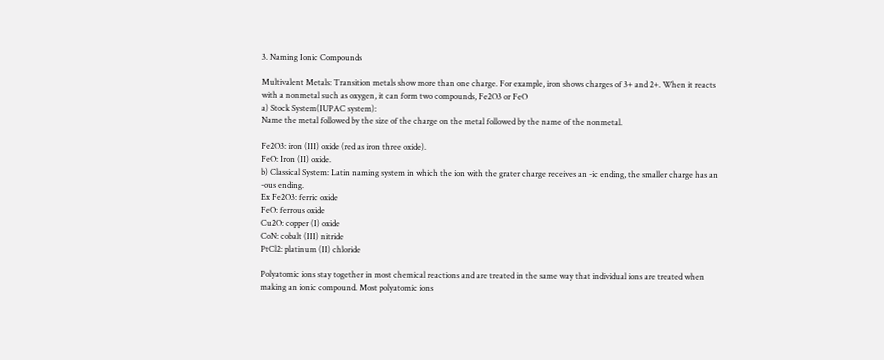3. Naming Ionic Compounds

Multivalent Metals: Transition metals show more than one charge. For example, iron shows charges of 3+ and 2+. When it reacts with a nonmetal such as oxygen, it can form two compounds, Fe2O3 or FeO
a) Stock System(IUPAC system):
Name the metal followed by the size of the charge on the metal followed by the name of the nonmetal.

Fe2O3: iron (III) oxide (red as iron three oxide).
FeO: Iron (II) oxide.
b) Classical System: Latin naming system in which the ion with the grater charge receives an -ic ending, the smaller charge has an -ous ending.
Ex Fe2O3: ferric oxide
FeO: ferrous oxide
Cu2O: copper (I) oxide
CoN: cobalt (III) nitride
PtCl2: platinum (II) chloride

Polyatomic ions stay together in most chemical reactions and are treated in the same way that individual ions are treated when making an ionic compound. Most polyatomic ions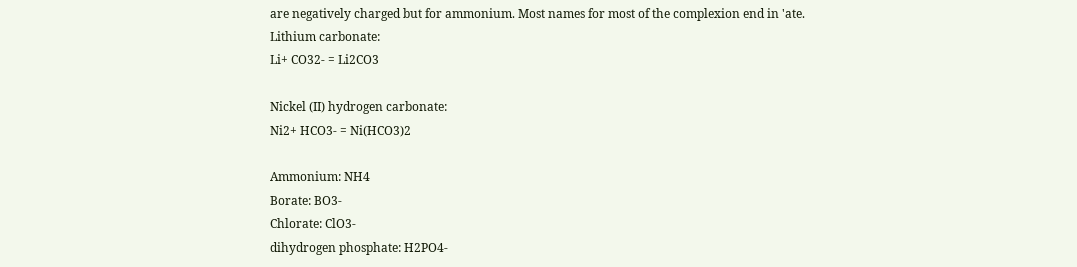are negatively charged but for ammonium. Most names for most of the complexion end in 'ate.
Lithium carbonate:
Li+ CO32- = Li2CO3

Nickel (II) hydrogen carbonate:
Ni2+ HCO3- = Ni(HCO3)2

Ammonium: NH4
Borate: BO3-
Chlorate: ClO3-
dihydrogen phosphate: H2PO4-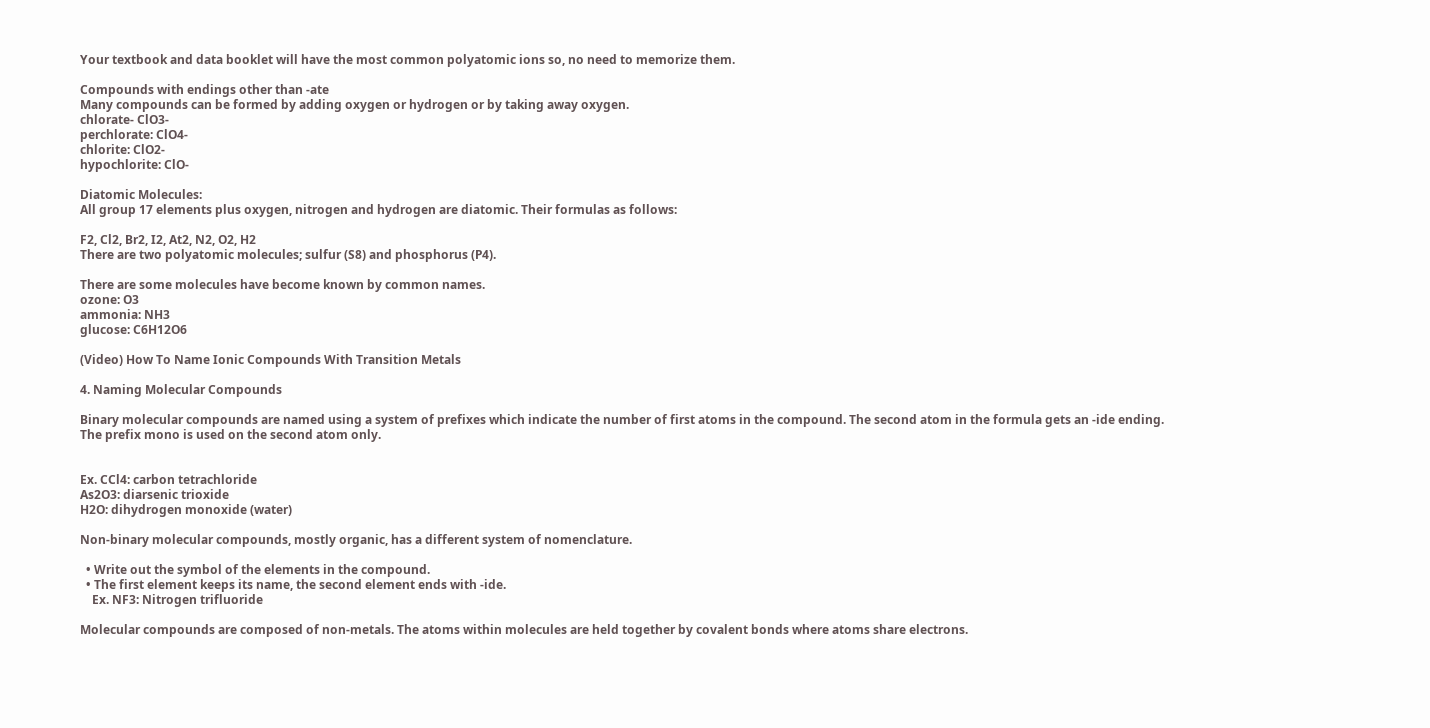Your textbook and data booklet will have the most common polyatomic ions so, no need to memorize them.

Compounds with endings other than -ate
Many compounds can be formed by adding oxygen or hydrogen or by taking away oxygen.
chlorate- ClO3-
perchlorate: ClO4-
chlorite: ClO2-
hypochlorite: ClO-

Diatomic Molecules:
All group 17 elements plus oxygen, nitrogen and hydrogen are diatomic. Their formulas as follows:

F2, Cl2, Br2, I2, At2, N2, O2, H2
There are two polyatomic molecules; sulfur (S8) and phosphorus (P4).

There are some molecules have become known by common names.
ozone: O3
ammonia: NH3
glucose: C6H12O6

(Video) How To Name Ionic Compounds With Transition Metals

4. Naming Molecular Compounds

Binary molecular compounds are named using a system of prefixes which indicate the number of first atoms in the compound. The second atom in the formula gets an -ide ending. The prefix mono is used on the second atom only.


Ex. CCl4: carbon tetrachloride
As2O3: diarsenic trioxide
H2O: dihydrogen monoxide (water)

Non-binary molecular compounds, mostly organic, has a different system of nomenclature.

  • Write out the symbol of the elements in the compound.
  • The first element keeps its name, the second element ends with -ide.
    Ex. NF3: Nitrogen trifluoride

Molecular compounds are composed of non-metals. The atoms within molecules are held together by covalent bonds where atoms share electrons.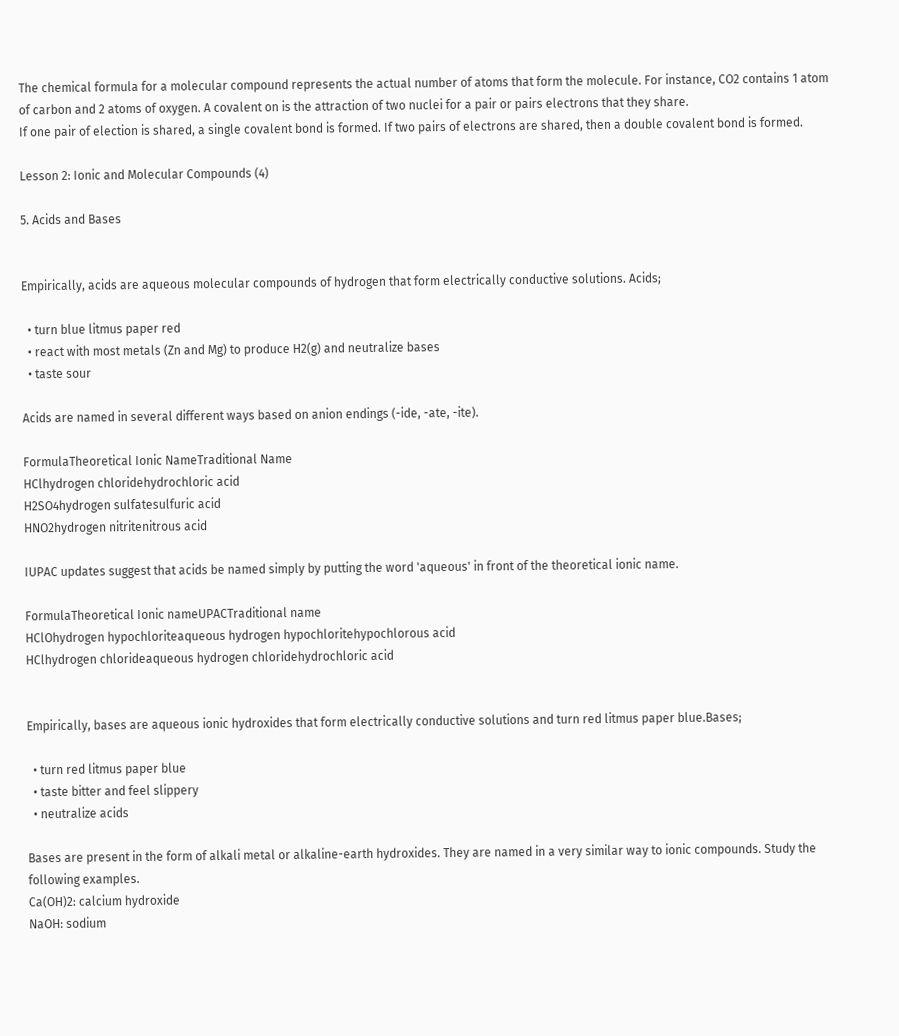The chemical formula for a molecular compound represents the actual number of atoms that form the molecule. For instance, CO2 contains 1 atom of carbon and 2 atoms of oxygen. A covalent on is the attraction of two nuclei for a pair or pairs electrons that they share.
If one pair of election is shared, a single covalent bond is formed. If two pairs of electrons are shared, then a double covalent bond is formed.

Lesson 2: Ionic and Molecular Compounds (4)

5. Acids and Bases


Empirically, acids are aqueous molecular compounds of hydrogen that form electrically conductive solutions. Acids;

  • turn blue litmus paper red
  • react with most metals (Zn and Mg) to produce H2(g) and neutralize bases
  • taste sour

Acids are named in several different ways based on anion endings (-ide, -ate, -ite).

FormulaTheoretical Ionic NameTraditional Name
HClhydrogen chloridehydrochloric acid
H2SO4hydrogen sulfatesulfuric acid
HNO2hydrogen nitritenitrous acid

IUPAC updates suggest that acids be named simply by putting the word 'aqueous' in front of the theoretical ionic name.

FormulaTheoretical Ionic nameUPACTraditional name
HClOhydrogen hypochloriteaqueous hydrogen hypochloritehypochlorous acid
HClhydrogen chlorideaqueous hydrogen chloridehydrochloric acid


Empirically, bases are aqueous ionic hydroxides that form electrically conductive solutions and turn red litmus paper blue.Bases;

  • turn red litmus paper blue
  • taste bitter and feel slippery
  • neutralize acids

Bases are present in the form of alkali metal or alkaline-earth hydroxides. They are named in a very similar way to ionic compounds. Study the following examples.
Ca(OH)2: calcium hydroxide
NaOH: sodium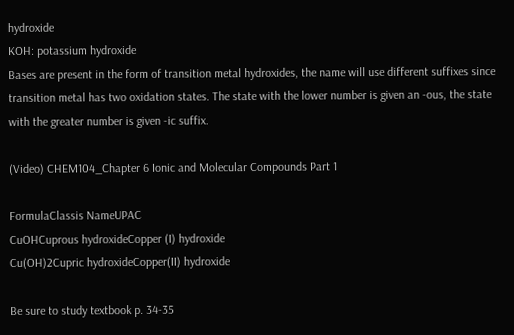hydroxide
KOH: potassium hydroxide
Bases are present in the form of transition metal hydroxides, the name will use different suffixes since transition metal has two oxidation states. The state with the lower number is given an -ous, the state with the greater number is given -ic suffix.

(Video) CHEM104_Chapter 6 Ionic and Molecular Compounds Part 1

FormulaClassis NameUPAC
CuOHCuprous hydroxideCopper (I) hydroxide
Cu(OH)2Cupric hydroxideCopper(II) hydroxide

Be sure to study textbook p. 34-35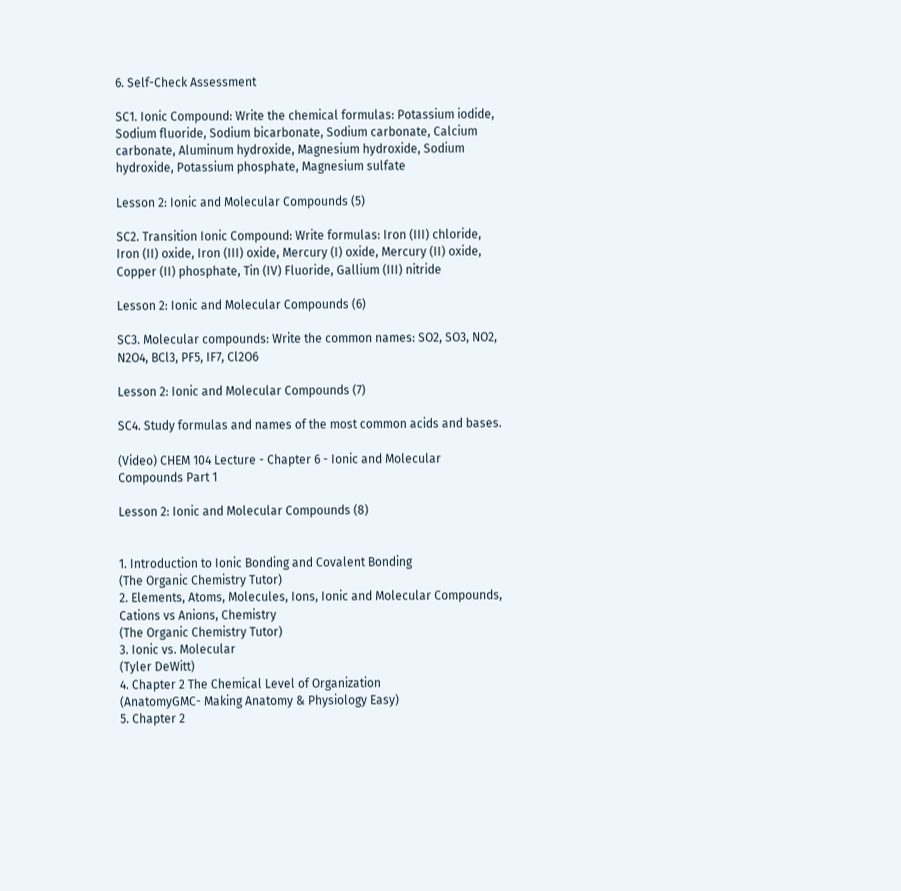6. Self-Check Assessment

SC1. Ionic Compound: Write the chemical formulas: Potassium iodide, Sodium fluoride, Sodium bicarbonate, Sodium carbonate, Calcium carbonate, Aluminum hydroxide, Magnesium hydroxide, Sodium hydroxide, Potassium phosphate, Magnesium sulfate

Lesson 2: Ionic and Molecular Compounds (5)

SC2. Transition Ionic Compound: Write formulas: Iron (III) chloride, Iron (II) oxide, Iron (III) oxide, Mercury (I) oxide, Mercury (II) oxide, Copper (II) phosphate, Tin (IV) Fluoride, Gallium (III) nitride

Lesson 2: Ionic and Molecular Compounds (6)

SC3. Molecular compounds: Write the common names: SO2, SO3, NO2, N2O4, BCl3, PF5, IF7, Cl2O6

Lesson 2: Ionic and Molecular Compounds (7)

SC4. Study formulas and names of the most common acids and bases.

(Video) CHEM 104 Lecture - Chapter 6 - Ionic and Molecular Compounds Part 1

Lesson 2: Ionic and Molecular Compounds (8)


1. Introduction to Ionic Bonding and Covalent Bonding
(The Organic Chemistry Tutor)
2. Elements, Atoms, Molecules, Ions, Ionic and Molecular Compounds, Cations vs Anions, Chemistry
(The Organic Chemistry Tutor)
3. Ionic vs. Molecular
(Tyler DeWitt)
4. Chapter 2 The Chemical Level of Organization
(AnatomyGMC- Making Anatomy & Physiology Easy)
5. Chapter 2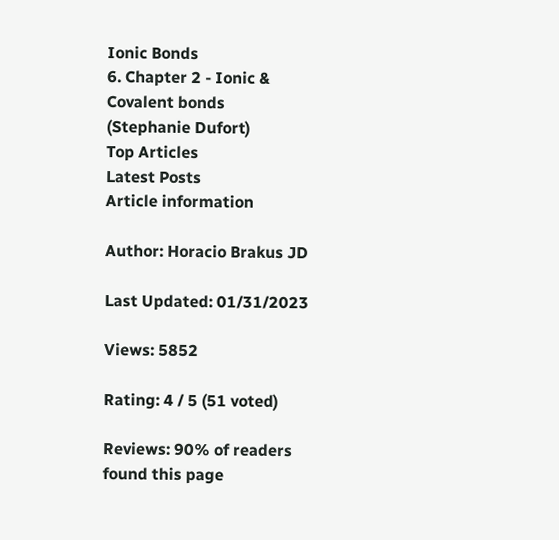Ionic Bonds
6. Chapter 2 - Ionic & Covalent bonds
(Stephanie Dufort)
Top Articles
Latest Posts
Article information

Author: Horacio Brakus JD

Last Updated: 01/31/2023

Views: 5852

Rating: 4 / 5 (51 voted)

Reviews: 90% of readers found this page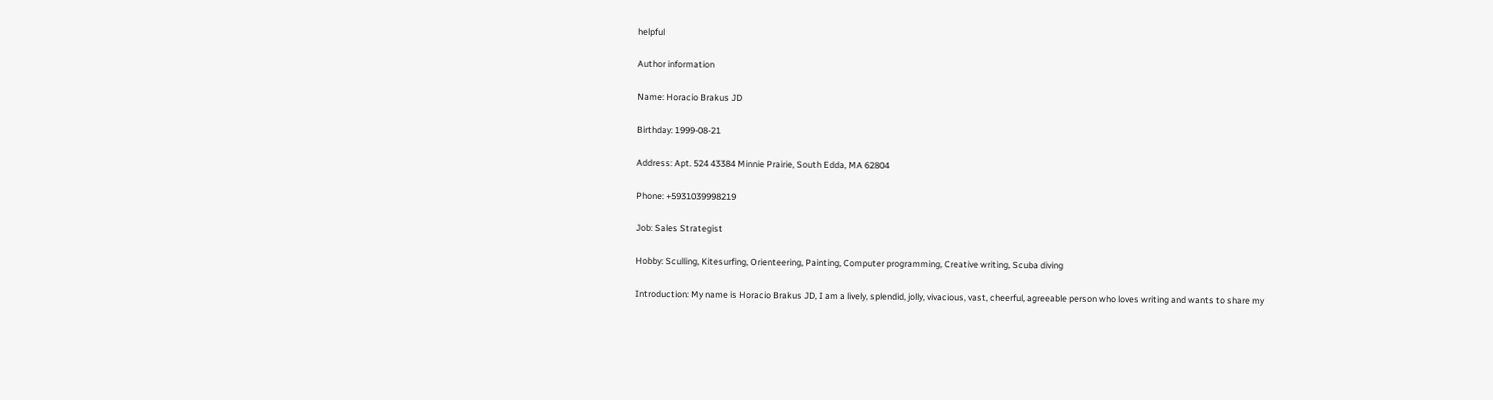helpful

Author information

Name: Horacio Brakus JD

Birthday: 1999-08-21

Address: Apt. 524 43384 Minnie Prairie, South Edda, MA 62804

Phone: +5931039998219

Job: Sales Strategist

Hobby: Sculling, Kitesurfing, Orienteering, Painting, Computer programming, Creative writing, Scuba diving

Introduction: My name is Horacio Brakus JD, I am a lively, splendid, jolly, vivacious, vast, cheerful, agreeable person who loves writing and wants to share my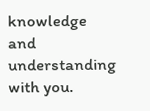knowledge and understanding with you.